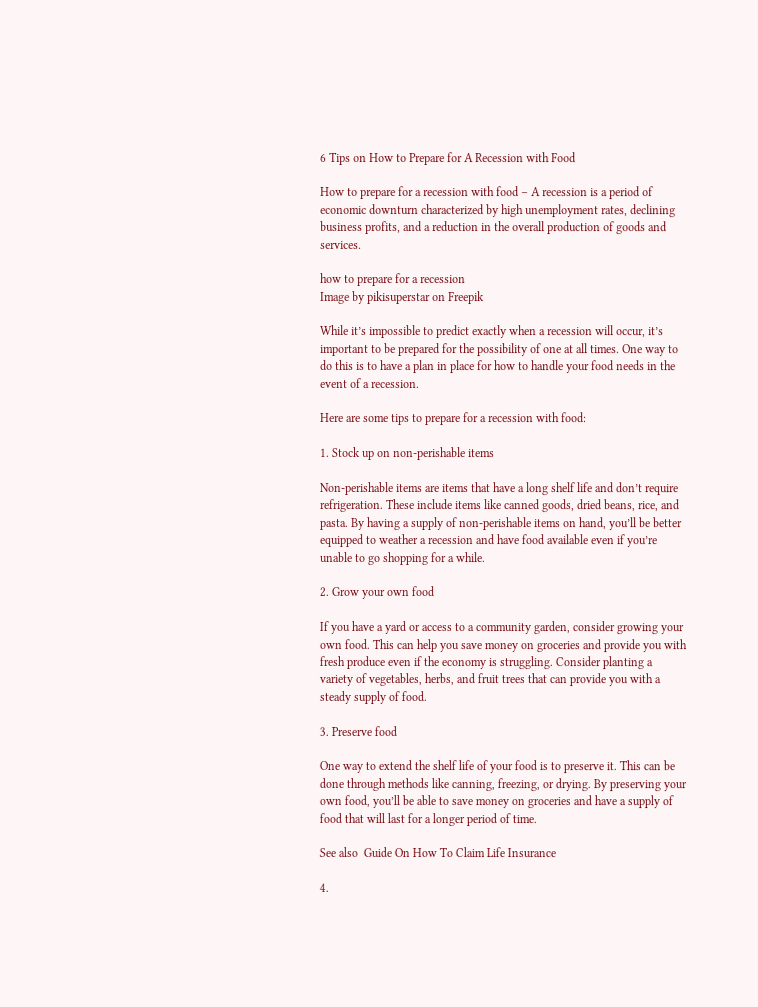6 Tips on How to Prepare for A Recession with Food

How to prepare for a recession with food – A recession is a period of economic downturn characterized by high unemployment rates, declining business profits, and a reduction in the overall production of goods and services.

how to prepare for a recession
Image by pikisuperstar on Freepik

While it’s impossible to predict exactly when a recession will occur, it’s important to be prepared for the possibility of one at all times. One way to do this is to have a plan in place for how to handle your food needs in the event of a recession.

Here are some tips to prepare for a recession with food:

1. Stock up on non-perishable items

Non-perishable items are items that have a long shelf life and don’t require refrigeration. These include items like canned goods, dried beans, rice, and pasta. By having a supply of non-perishable items on hand, you’ll be better equipped to weather a recession and have food available even if you’re unable to go shopping for a while.

2. Grow your own food

If you have a yard or access to a community garden, consider growing your own food. This can help you save money on groceries and provide you with fresh produce even if the economy is struggling. Consider planting a variety of vegetables, herbs, and fruit trees that can provide you with a steady supply of food.

3. Preserve food

One way to extend the shelf life of your food is to preserve it. This can be done through methods like canning, freezing, or drying. By preserving your own food, you’ll be able to save money on groceries and have a supply of food that will last for a longer period of time.

See also  Guide On How To Claim Life Insurance

4.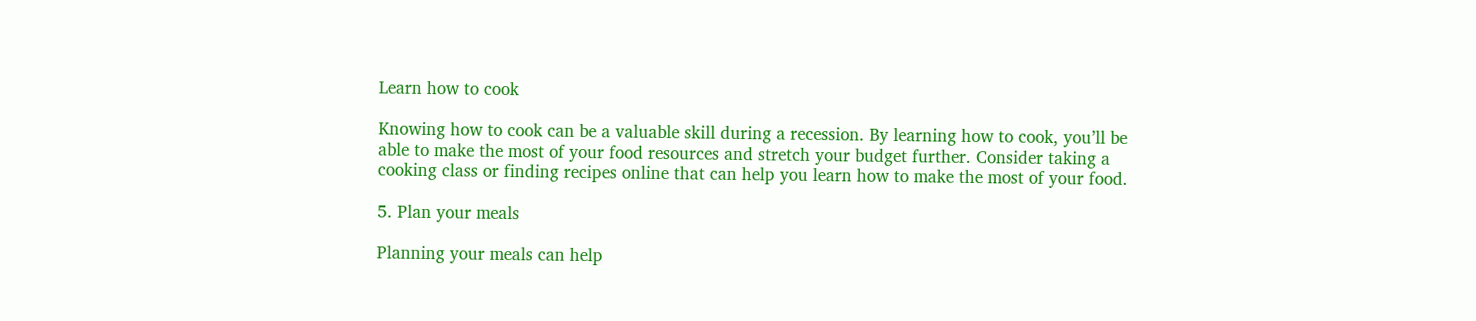Learn how to cook

Knowing how to cook can be a valuable skill during a recession. By learning how to cook, you’ll be able to make the most of your food resources and stretch your budget further. Consider taking a cooking class or finding recipes online that can help you learn how to make the most of your food.

5. Plan your meals

Planning your meals can help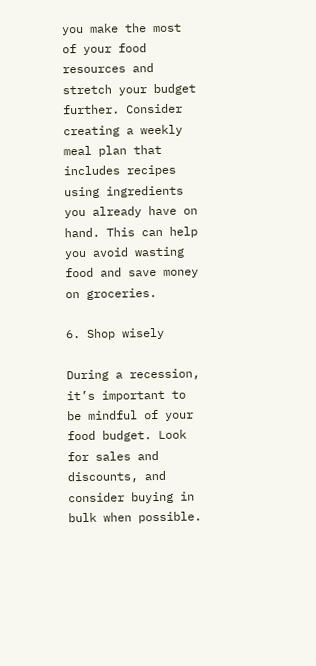you make the most of your food resources and stretch your budget further. Consider creating a weekly meal plan that includes recipes using ingredients you already have on hand. This can help you avoid wasting food and save money on groceries.

6. Shop wisely

During a recession, it’s important to be mindful of your food budget. Look for sales and discounts, and consider buying in bulk when possible.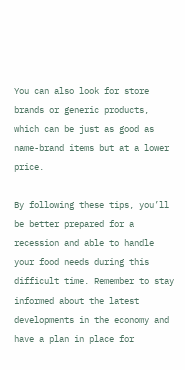You can also look for store brands or generic products, which can be just as good as name-brand items but at a lower price.

By following these tips, you’ll be better prepared for a recession and able to handle your food needs during this difficult time. Remember to stay informed about the latest developments in the economy and have a plan in place for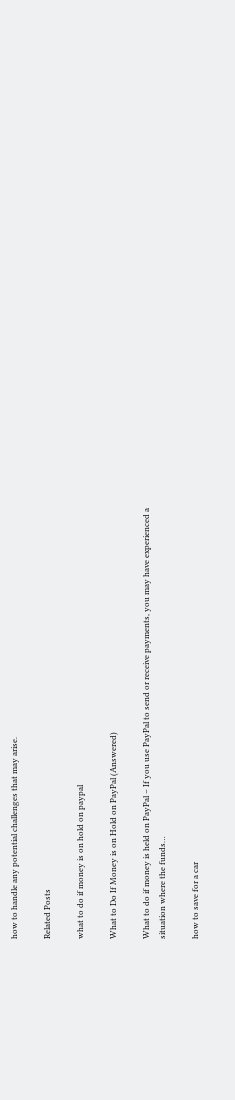how to handle any potential challenges that may arise.

Related Posts

what to do if money is on hold on paypal

What to Do If Money is on Hold on PayPal (Answered)

What to do if money is held on PayPal – If you use PayPal to send or receive payments, you may have experienced a situation where the funds…

how to save for a car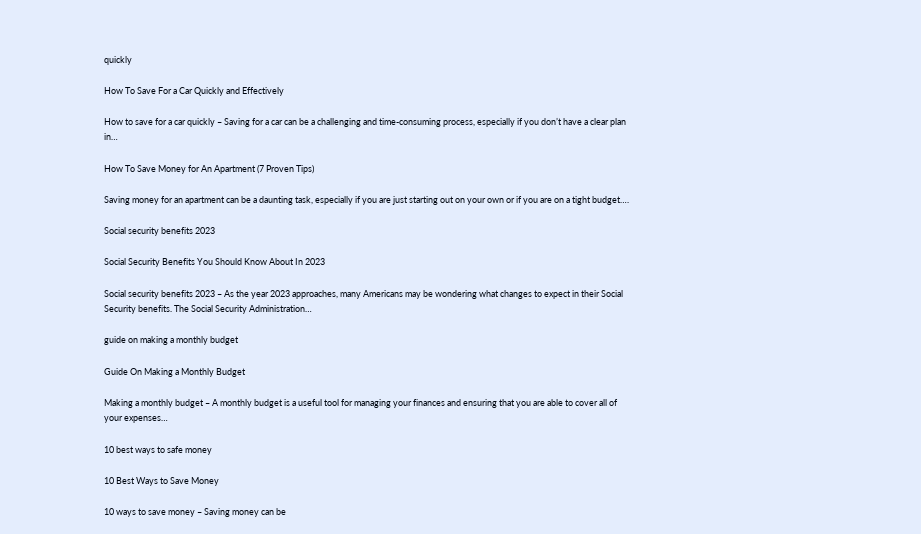quickly

How To Save For a Car Quickly and Effectively

How to save for a car quickly – Saving for a car can be a challenging and time-consuming process, especially if you don’t have a clear plan in…

How To Save Money for An Apartment (7 Proven Tips)

Saving money for an apartment can be a daunting task, especially if you are just starting out on your own or if you are on a tight budget….

Social security benefits 2023

Social Security Benefits You Should Know About In 2023

Social security benefits 2023 – As the year 2023 approaches, many Americans may be wondering what changes to expect in their Social Security benefits. The Social Security Administration…

guide on making a monthly budget

Guide On Making a Monthly Budget

Making a monthly budget – A monthly budget is a useful tool for managing your finances and ensuring that you are able to cover all of your expenses…

10 best ways to safe money

10 Best Ways to Save Money

10 ways to save money – Saving money can be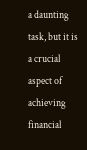a daunting task, but it is a crucial aspect of achieving financial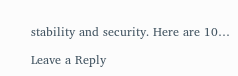stability and security. Here are 10…

Leave a Reply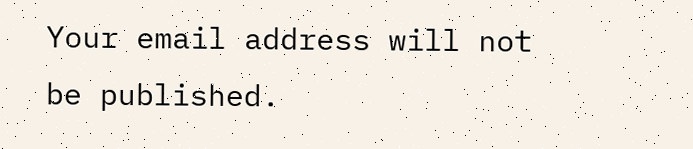Your email address will not be published.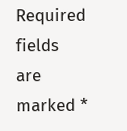Required fields are marked *